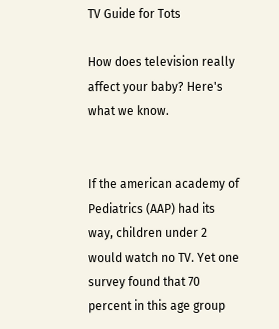TV Guide for Tots

How does television really affect your baby? Here's what we know.


If the american academy of Pediatrics (AAP) had its way, children under 2 would watch no TV. Yet one survey found that 70 percent in this age group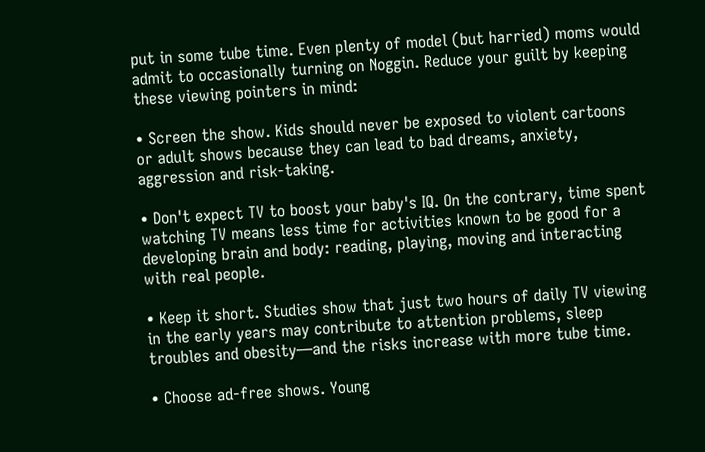put in some tube time. Even plenty of model (but harried) moms would admit to occasionally turning on Noggin. Reduce your guilt by keeping these viewing pointers in mind:

• Screen the show. Kids should never be exposed to violent cartoons or adult shows because they can lead to bad dreams, anxiety, aggression and risk-taking.

• Don't expect TV to boost your baby's IQ. On the contrary, time spent watching TV means less time for activities known to be good for a developing brain and body: reading, playing, moving and interacting with real people.

• Keep it short. Studies show that just two hours of daily TV viewing in the early years may contribute to attention problems, sleep troubles and obesity—and the risks increase with more tube time.

• Choose ad-free shows. Young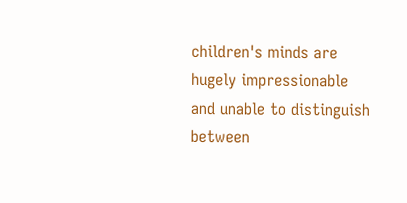children's minds are hugely impressionable and unable to distinguish between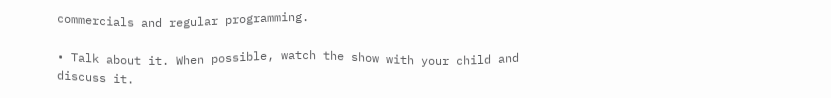commercials and regular programming.

• Talk about it. When possible, watch the show with your child and discuss it.